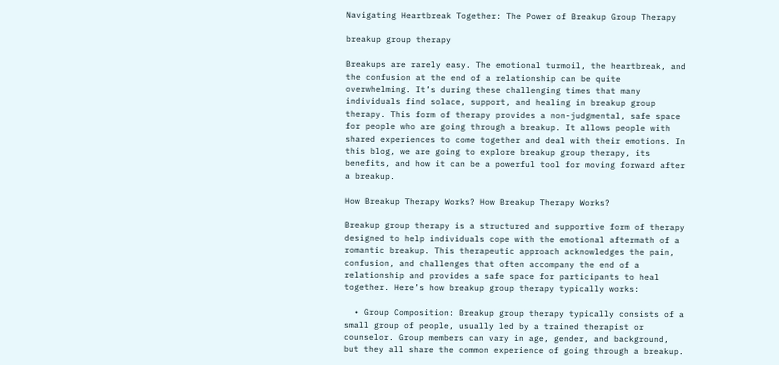Navigating Heartbreak Together: The Power of Breakup Group Therapy

breakup group therapy

Breakups are rarely easy. The emotional turmoil, the heartbreak, and the confusion at the end of a relationship can be quite overwhelming. It’s during these challenging times that many individuals find solace, support, and healing in breakup group therapy. This form of therapy provides a non-judgmental, safe space for people who are going through a breakup. It allows people with shared experiences to come together and deal with their emotions. In this blog, we are going to explore breakup group therapy, its benefits, and how it can be a powerful tool for moving forward after a breakup.

How Breakup Therapy Works? How Breakup Therapy Works?

Breakup group therapy is a structured and supportive form of therapy designed to help individuals cope with the emotional aftermath of a romantic breakup. This therapeutic approach acknowledges the pain, confusion, and challenges that often accompany the end of a relationship and provides a safe space for participants to heal together. Here’s how breakup group therapy typically works:

  • Group Composition: Breakup group therapy typically consists of a small group of people, usually led by a trained therapist or counselor. Group members can vary in age, gender, and background, but they all share the common experience of going through a breakup.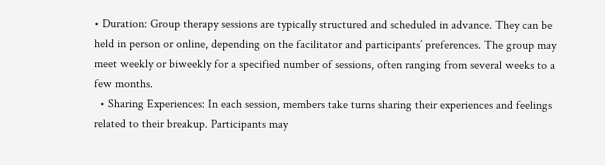• Duration: Group therapy sessions are typically structured and scheduled in advance. They can be held in person or online, depending on the facilitator and participants’ preferences. The group may meet weekly or biweekly for a specified number of sessions, often ranging from several weeks to a few months.
  • Sharing Experiences: In each session, members take turns sharing their experiences and feelings related to their breakup. Participants may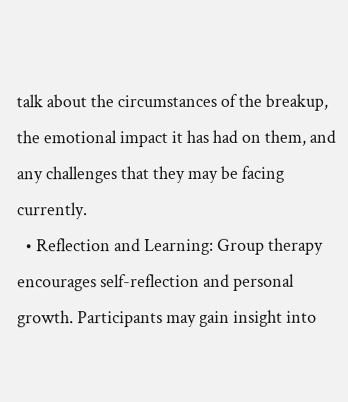talk about the circumstances of the breakup, the emotional impact it has had on them, and any challenges that they may be facing currently.
  • Reflection and Learning: Group therapy encourages self-reflection and personal growth. Participants may gain insight into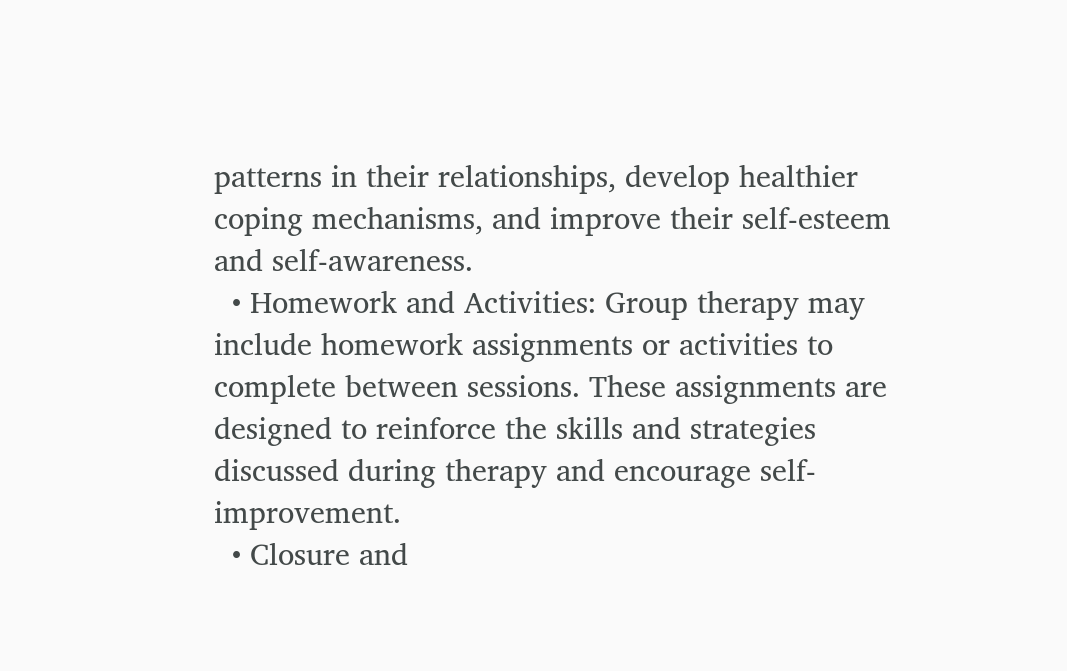patterns in their relationships, develop healthier coping mechanisms, and improve their self-esteem and self-awareness.
  • Homework and Activities: Group therapy may include homework assignments or activities to complete between sessions. These assignments are designed to reinforce the skills and strategies discussed during therapy and encourage self-improvement.
  • Closure and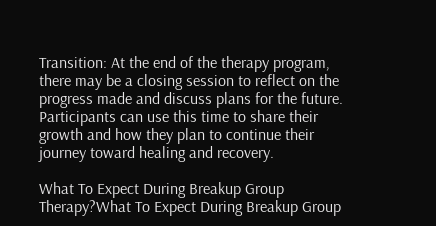Transition: At the end of the therapy program, there may be a closing session to reflect on the progress made and discuss plans for the future. Participants can use this time to share their growth and how they plan to continue their journey toward healing and recovery.

What To Expect During Breakup Group Therapy?What To Expect During Breakup Group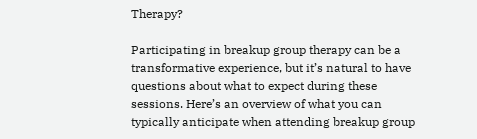Therapy?

Participating in breakup group therapy can be a transformative experience, but it’s natural to have questions about what to expect during these sessions. Here’s an overview of what you can typically anticipate when attending breakup group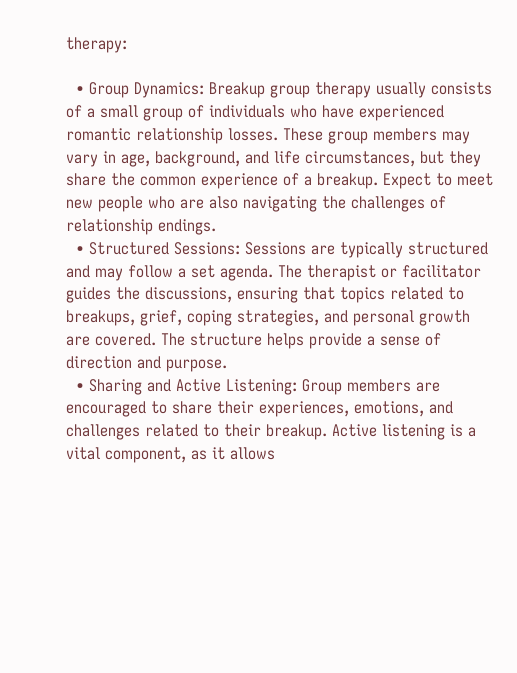therapy:

  • Group Dynamics: Breakup group therapy usually consists of a small group of individuals who have experienced romantic relationship losses. These group members may vary in age, background, and life circumstances, but they share the common experience of a breakup. Expect to meet new people who are also navigating the challenges of relationship endings.
  • Structured Sessions: Sessions are typically structured and may follow a set agenda. The therapist or facilitator guides the discussions, ensuring that topics related to breakups, grief, coping strategies, and personal growth are covered. The structure helps provide a sense of direction and purpose.
  • Sharing and Active Listening: Group members are encouraged to share their experiences, emotions, and challenges related to their breakup. Active listening is a vital component, as it allows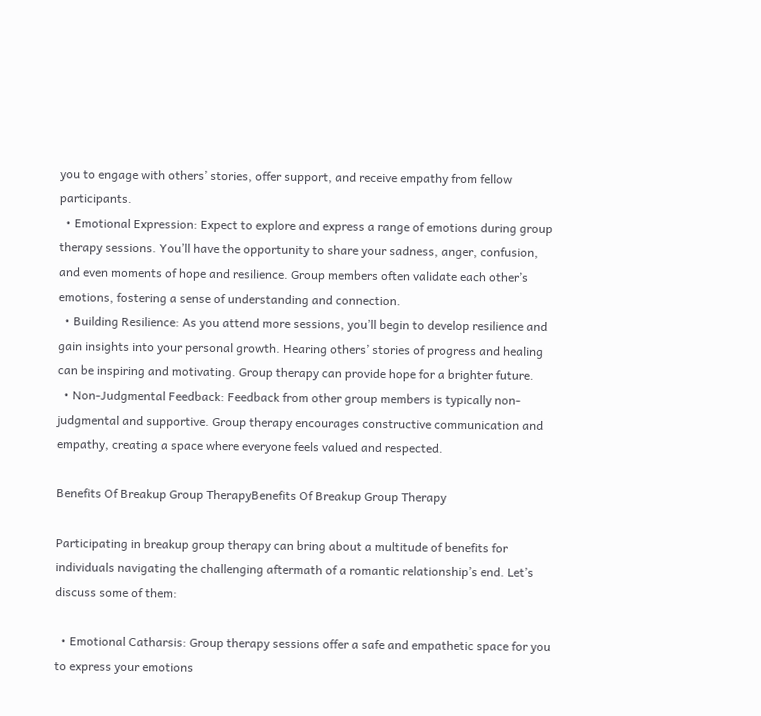you to engage with others’ stories, offer support, and receive empathy from fellow participants.
  • Emotional Expression: Expect to explore and express a range of emotions during group therapy sessions. You’ll have the opportunity to share your sadness, anger, confusion, and even moments of hope and resilience. Group members often validate each other’s emotions, fostering a sense of understanding and connection.
  • Building Resilience: As you attend more sessions, you’ll begin to develop resilience and gain insights into your personal growth. Hearing others’ stories of progress and healing can be inspiring and motivating. Group therapy can provide hope for a brighter future.
  • Non-Judgmental Feedback: Feedback from other group members is typically non-judgmental and supportive. Group therapy encourages constructive communication and empathy, creating a space where everyone feels valued and respected.

Benefits Of Breakup Group TherapyBenefits Of Breakup Group Therapy

Participating in breakup group therapy can bring about a multitude of benefits for individuals navigating the challenging aftermath of a romantic relationship’s end. Let’s discuss some of them:

  • Emotional Catharsis: Group therapy sessions offer a safe and empathetic space for you to express your emotions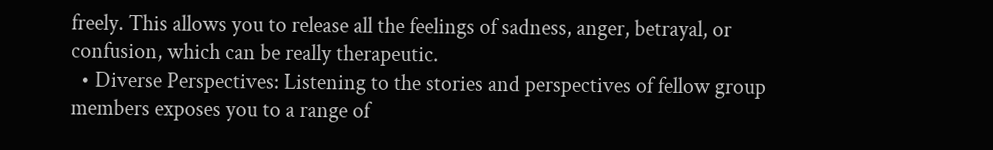freely. This allows you to release all the feelings of sadness, anger, betrayal, or confusion, which can be really therapeutic.
  • Diverse Perspectives: Listening to the stories and perspectives of fellow group members exposes you to a range of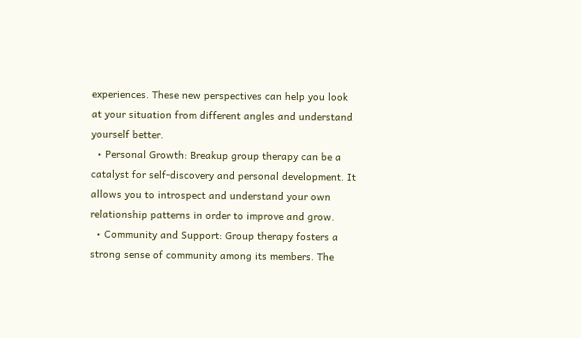experiences. These new perspectives can help you look at your situation from different angles and understand yourself better.
  • Personal Growth: Breakup group therapy can be a catalyst for self-discovery and personal development. It allows you to introspect and understand your own relationship patterns in order to improve and grow.
  • Community and Support: Group therapy fosters a strong sense of community among its members. The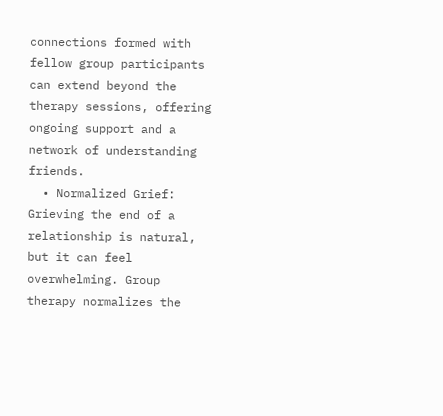connections formed with fellow group participants can extend beyond the therapy sessions, offering ongoing support and a network of understanding friends.
  • Normalized Grief: Grieving the end of a relationship is natural, but it can feel overwhelming. Group therapy normalizes the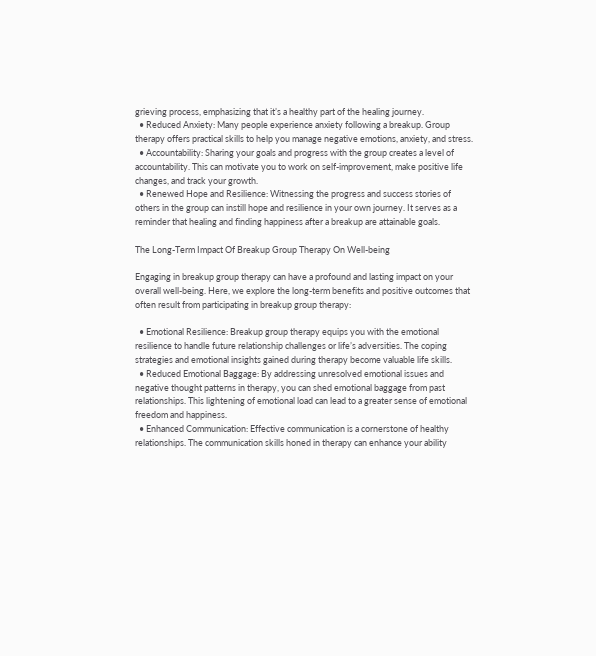grieving process, emphasizing that it’s a healthy part of the healing journey.
  • Reduced Anxiety: Many people experience anxiety following a breakup. Group therapy offers practical skills to help you manage negative emotions, anxiety, and stress.
  • Accountability: Sharing your goals and progress with the group creates a level of accountability. This can motivate you to work on self-improvement, make positive life changes, and track your growth.
  • Renewed Hope and Resilience: Witnessing the progress and success stories of others in the group can instill hope and resilience in your own journey. It serves as a reminder that healing and finding happiness after a breakup are attainable goals.

The Long-Term Impact Of Breakup Group Therapy On Well-being

Engaging in breakup group therapy can have a profound and lasting impact on your overall well-being. Here, we explore the long-term benefits and positive outcomes that often result from participating in breakup group therapy:

  • Emotional Resilience: Breakup group therapy equips you with the emotional resilience to handle future relationship challenges or life’s adversities. The coping strategies and emotional insights gained during therapy become valuable life skills.
  • Reduced Emotional Baggage: By addressing unresolved emotional issues and negative thought patterns in therapy, you can shed emotional baggage from past relationships. This lightening of emotional load can lead to a greater sense of emotional freedom and happiness.
  • Enhanced Communication: Effective communication is a cornerstone of healthy relationships. The communication skills honed in therapy can enhance your ability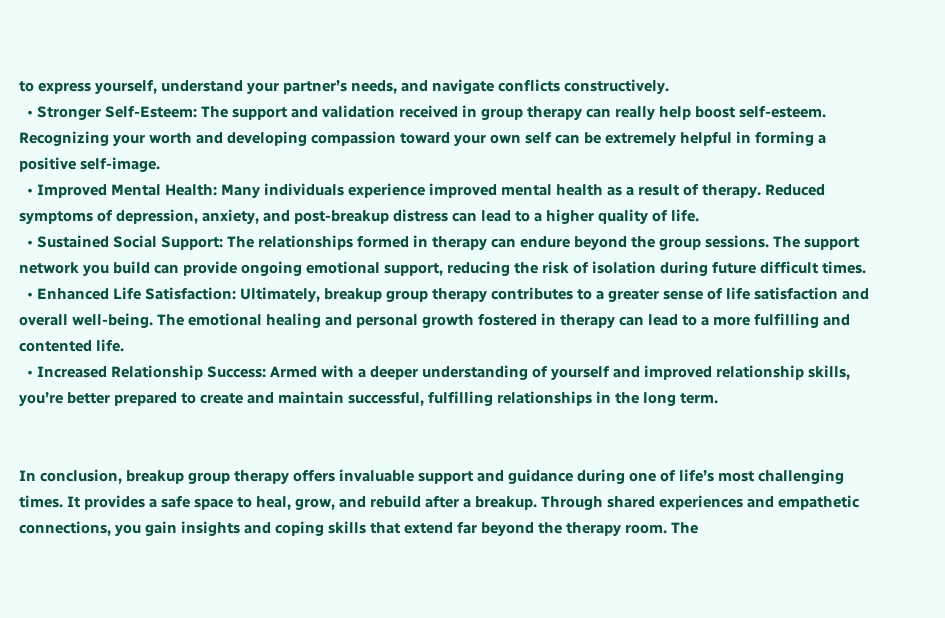to express yourself, understand your partner’s needs, and navigate conflicts constructively.
  • Stronger Self-Esteem: The support and validation received in group therapy can really help boost self-esteem. Recognizing your worth and developing compassion toward your own self can be extremely helpful in forming a positive self-image.
  • Improved Mental Health: Many individuals experience improved mental health as a result of therapy. Reduced symptoms of depression, anxiety, and post-breakup distress can lead to a higher quality of life.
  • Sustained Social Support: The relationships formed in therapy can endure beyond the group sessions. The support network you build can provide ongoing emotional support, reducing the risk of isolation during future difficult times.
  • Enhanced Life Satisfaction: Ultimately, breakup group therapy contributes to a greater sense of life satisfaction and overall well-being. The emotional healing and personal growth fostered in therapy can lead to a more fulfilling and contented life.
  • Increased Relationship Success: Armed with a deeper understanding of yourself and improved relationship skills, you’re better prepared to create and maintain successful, fulfilling relationships in the long term.


In conclusion, breakup group therapy offers invaluable support and guidance during one of life’s most challenging times. It provides a safe space to heal, grow, and rebuild after a breakup. Through shared experiences and empathetic connections, you gain insights and coping skills that extend far beyond the therapy room. The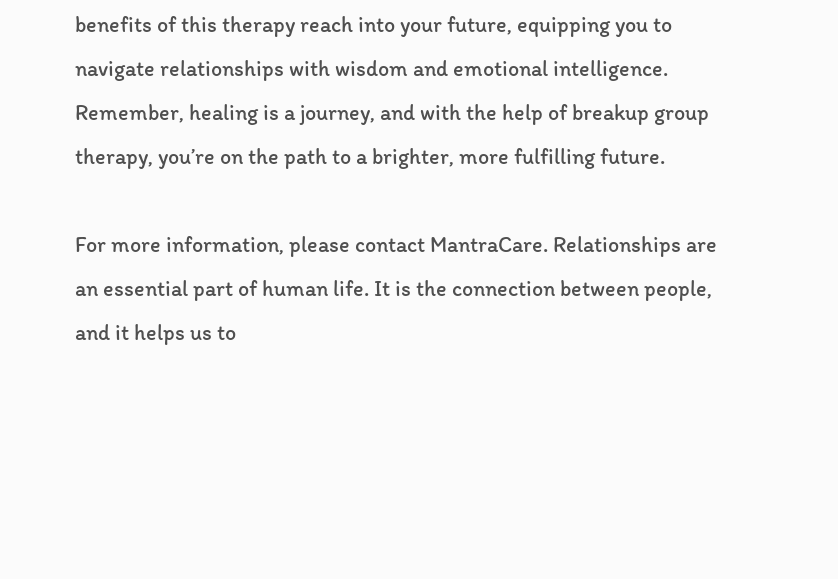benefits of this therapy reach into your future, equipping you to navigate relationships with wisdom and emotional intelligence. Remember, healing is a journey, and with the help of breakup group therapy, you’re on the path to a brighter, more fulfilling future.

For more information, please contact MantraCare. Relationships are an essential part of human life. It is the connection between people, and it helps us to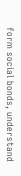form social bonds, understand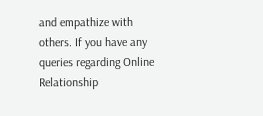and empathize with others. If you have any queries regarding Online Relationship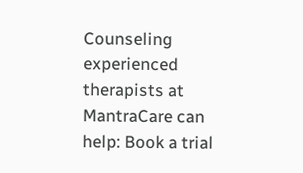Counseling experienced therapists at MantraCare can help: Book a trial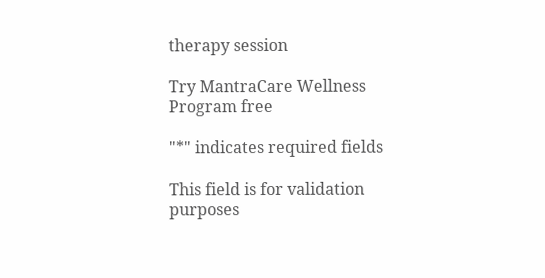therapy session

Try MantraCare Wellness Program free

"*" indicates required fields

This field is for validation purposes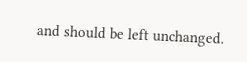and should be left unchanged.